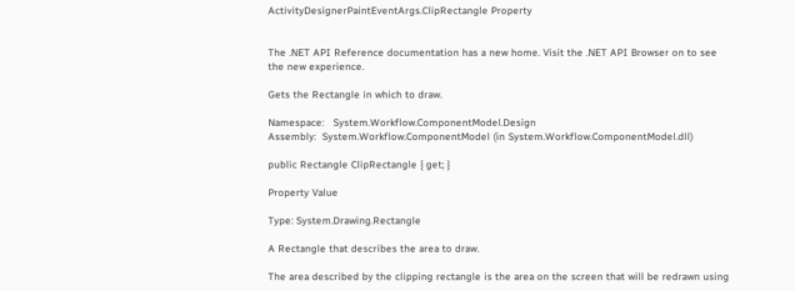ActivityDesignerPaintEventArgs.ClipRectangle Property


The .NET API Reference documentation has a new home. Visit the .NET API Browser on to see the new experience.

Gets the Rectangle in which to draw.

Namespace:   System.Workflow.ComponentModel.Design
Assembly:  System.Workflow.ComponentModel (in System.Workflow.ComponentModel.dll)

public Rectangle ClipRectangle { get; }

Property Value

Type: System.Drawing.Rectangle

A Rectangle that describes the area to draw.

The area described by the clipping rectangle is the area on the screen that will be redrawn using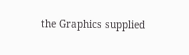the Graphics supplied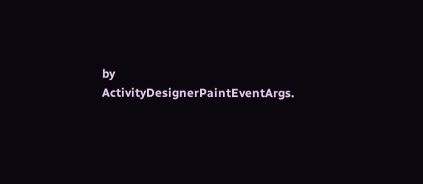by ActivityDesignerPaintEventArgs.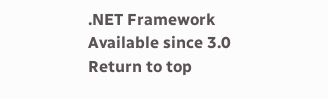.NET Framework
Available since 3.0
Return to top